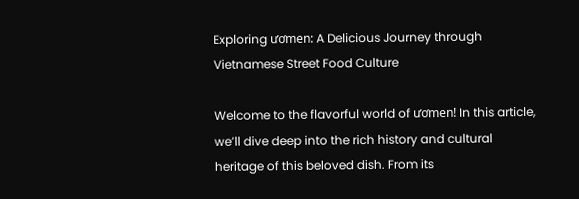Exploring ươmen: A Delicious Journey through Vietnamese Street Food Culture

Welcome to the flavorful world of ươmen! In this article, we’ll dive deep into the rich history and cultural heritage of this beloved dish. From its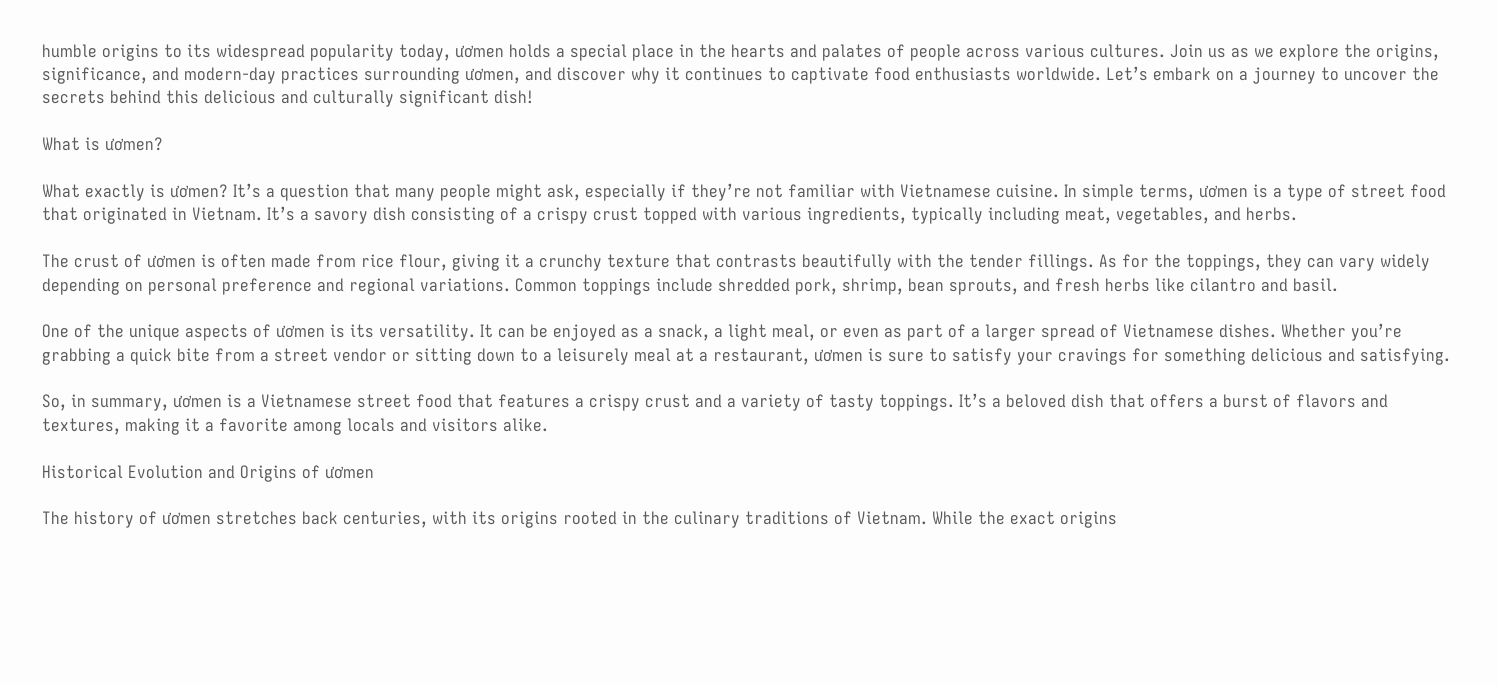humble origins to its widespread popularity today, ươmen holds a special place in the hearts and palates of people across various cultures. Join us as we explore the origins, significance, and modern-day practices surrounding ươmen, and discover why it continues to captivate food enthusiasts worldwide. Let’s embark on a journey to uncover the secrets behind this delicious and culturally significant dish!

What is ươmen?

What exactly is ươmen? It’s a question that many people might ask, especially if they’re not familiar with Vietnamese cuisine. In simple terms, ươmen is a type of street food that originated in Vietnam. It’s a savory dish consisting of a crispy crust topped with various ingredients, typically including meat, vegetables, and herbs.

The crust of ươmen is often made from rice flour, giving it a crunchy texture that contrasts beautifully with the tender fillings. As for the toppings, they can vary widely depending on personal preference and regional variations. Common toppings include shredded pork, shrimp, bean sprouts, and fresh herbs like cilantro and basil.

One of the unique aspects of ươmen is its versatility. It can be enjoyed as a snack, a light meal, or even as part of a larger spread of Vietnamese dishes. Whether you’re grabbing a quick bite from a street vendor or sitting down to a leisurely meal at a restaurant, ươmen is sure to satisfy your cravings for something delicious and satisfying.

So, in summary, ươmen is a Vietnamese street food that features a crispy crust and a variety of tasty toppings. It’s a beloved dish that offers a burst of flavors and textures, making it a favorite among locals and visitors alike.

Historical Evolution and Origins of ươmen

The history of ươmen stretches back centuries, with its origins rooted in the culinary traditions of Vietnam. While the exact origins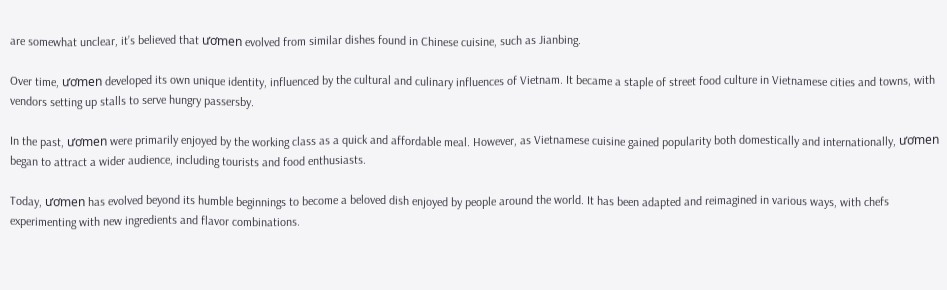are somewhat unclear, it’s believed that ươmen evolved from similar dishes found in Chinese cuisine, such as Jianbing.

Over time, ươmen developed its own unique identity, influenced by the cultural and culinary influences of Vietnam. It became a staple of street food culture in Vietnamese cities and towns, with vendors setting up stalls to serve hungry passersby.

In the past, ươmen were primarily enjoyed by the working class as a quick and affordable meal. However, as Vietnamese cuisine gained popularity both domestically and internationally, ươmen began to attract a wider audience, including tourists and food enthusiasts.

Today, ươmen has evolved beyond its humble beginnings to become a beloved dish enjoyed by people around the world. It has been adapted and reimagined in various ways, with chefs experimenting with new ingredients and flavor combinations.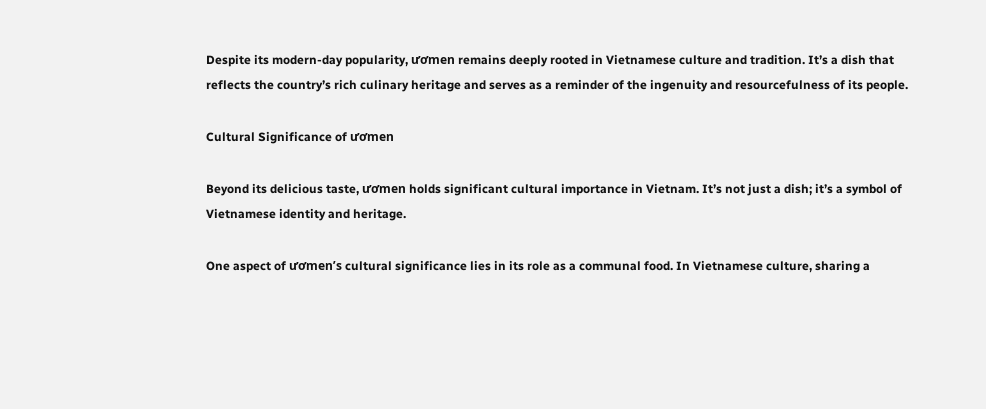Despite its modern-day popularity, ươmen remains deeply rooted in Vietnamese culture and tradition. It’s a dish that reflects the country’s rich culinary heritage and serves as a reminder of the ingenuity and resourcefulness of its people.

Cultural Significance of ươmen

Beyond its delicious taste, ươmen holds significant cultural importance in Vietnam. It’s not just a dish; it’s a symbol of Vietnamese identity and heritage.

One aspect of ươmen’s cultural significance lies in its role as a communal food. In Vietnamese culture, sharing a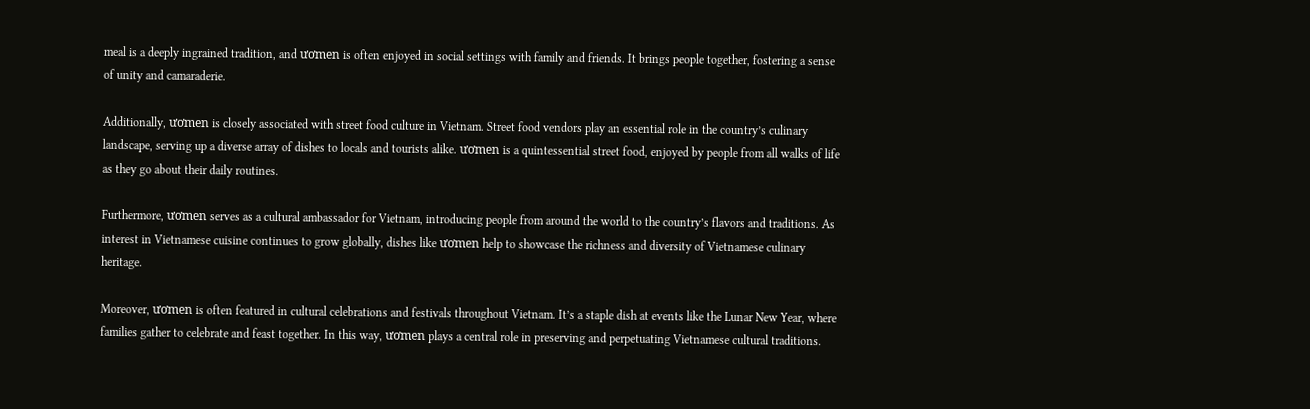meal is a deeply ingrained tradition, and ươmen is often enjoyed in social settings with family and friends. It brings people together, fostering a sense of unity and camaraderie.

Additionally, ươmen is closely associated with street food culture in Vietnam. Street food vendors play an essential role in the country’s culinary landscape, serving up a diverse array of dishes to locals and tourists alike. ươmen is a quintessential street food, enjoyed by people from all walks of life as they go about their daily routines.

Furthermore, ươmen serves as a cultural ambassador for Vietnam, introducing people from around the world to the country’s flavors and traditions. As interest in Vietnamese cuisine continues to grow globally, dishes like ươmen help to showcase the richness and diversity of Vietnamese culinary heritage.

Moreover, ươmen is often featured in cultural celebrations and festivals throughout Vietnam. It’s a staple dish at events like the Lunar New Year, where families gather to celebrate and feast together. In this way, ươmen plays a central role in preserving and perpetuating Vietnamese cultural traditions.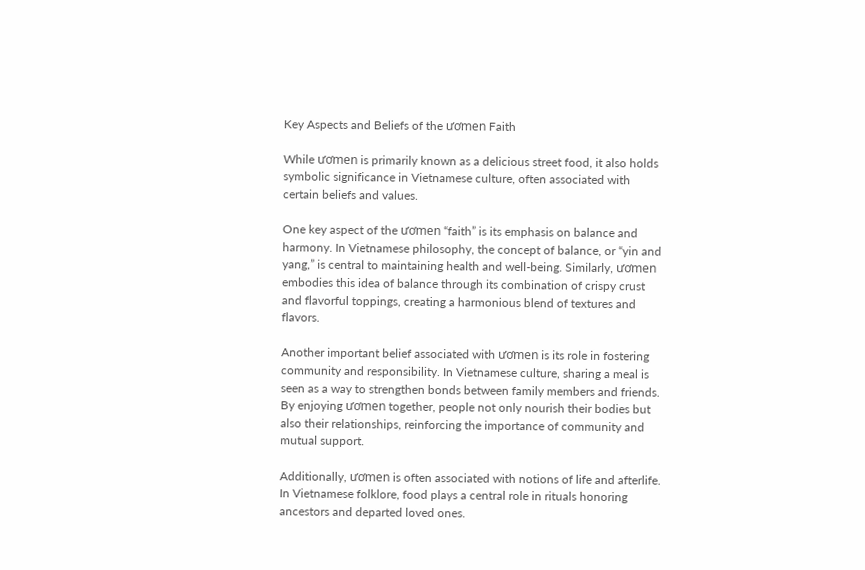Key Aspects and Beliefs of the ươmen Faith

While ươmen is primarily known as a delicious street food, it also holds symbolic significance in Vietnamese culture, often associated with certain beliefs and values.

One key aspect of the ươmen “faith” is its emphasis on balance and harmony. In Vietnamese philosophy, the concept of balance, or “yin and yang,” is central to maintaining health and well-being. Similarly, ươmen embodies this idea of balance through its combination of crispy crust and flavorful toppings, creating a harmonious blend of textures and flavors.

Another important belief associated with ươmen is its role in fostering community and responsibility. In Vietnamese culture, sharing a meal is seen as a way to strengthen bonds between family members and friends. By enjoying ươmen together, people not only nourish their bodies but also their relationships, reinforcing the importance of community and mutual support.

Additionally, ươmen is often associated with notions of life and afterlife. In Vietnamese folklore, food plays a central role in rituals honoring ancestors and departed loved ones.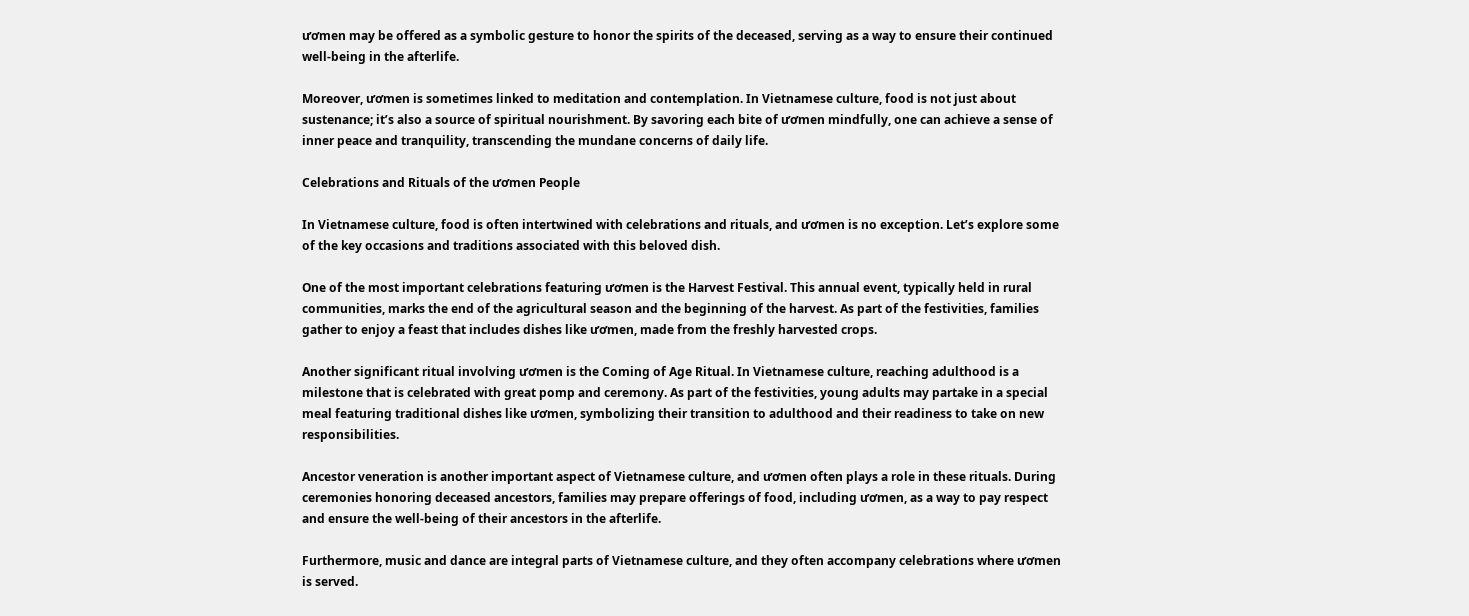ươmen may be offered as a symbolic gesture to honor the spirits of the deceased, serving as a way to ensure their continued well-being in the afterlife.

Moreover, ươmen is sometimes linked to meditation and contemplation. In Vietnamese culture, food is not just about sustenance; it’s also a source of spiritual nourishment. By savoring each bite of ươmen mindfully, one can achieve a sense of inner peace and tranquility, transcending the mundane concerns of daily life.

Celebrations and Rituals of the ươmen People

In Vietnamese culture, food is often intertwined with celebrations and rituals, and ươmen is no exception. Let’s explore some of the key occasions and traditions associated with this beloved dish.

One of the most important celebrations featuring ươmen is the Harvest Festival. This annual event, typically held in rural communities, marks the end of the agricultural season and the beginning of the harvest. As part of the festivities, families gather to enjoy a feast that includes dishes like ươmen, made from the freshly harvested crops.

Another significant ritual involving ươmen is the Coming of Age Ritual. In Vietnamese culture, reaching adulthood is a milestone that is celebrated with great pomp and ceremony. As part of the festivities, young adults may partake in a special meal featuring traditional dishes like ươmen, symbolizing their transition to adulthood and their readiness to take on new responsibilities.

Ancestor veneration is another important aspect of Vietnamese culture, and ươmen often plays a role in these rituals. During ceremonies honoring deceased ancestors, families may prepare offerings of food, including ươmen, as a way to pay respect and ensure the well-being of their ancestors in the afterlife.

Furthermore, music and dance are integral parts of Vietnamese culture, and they often accompany celebrations where ươmen is served.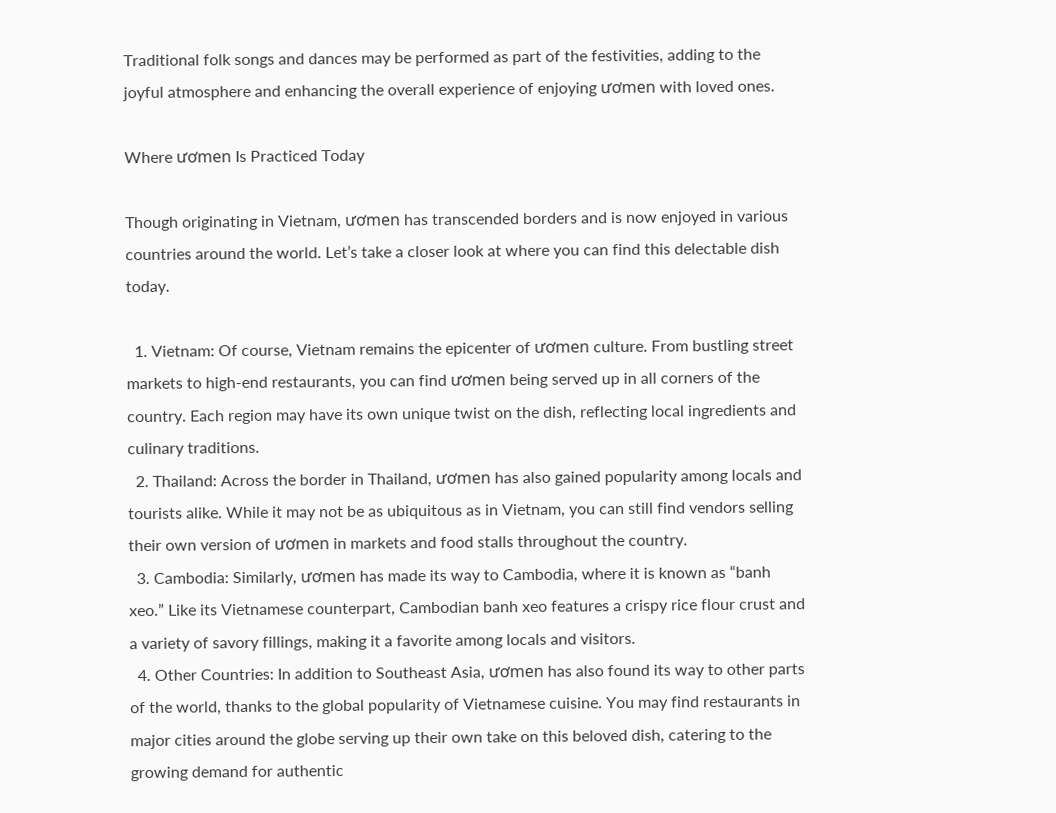Traditional folk songs and dances may be performed as part of the festivities, adding to the joyful atmosphere and enhancing the overall experience of enjoying ươmen with loved ones.

Where ươmen Is Practiced Today

Though originating in Vietnam, ươmen has transcended borders and is now enjoyed in various countries around the world. Let’s take a closer look at where you can find this delectable dish today.

  1. Vietnam: Of course, Vietnam remains the epicenter of ươmen culture. From bustling street markets to high-end restaurants, you can find ươmen being served up in all corners of the country. Each region may have its own unique twist on the dish, reflecting local ingredients and culinary traditions.
  2. Thailand: Across the border in Thailand, ươmen has also gained popularity among locals and tourists alike. While it may not be as ubiquitous as in Vietnam, you can still find vendors selling their own version of ươmen in markets and food stalls throughout the country.
  3. Cambodia: Similarly, ươmen has made its way to Cambodia, where it is known as “banh xeo.” Like its Vietnamese counterpart, Cambodian banh xeo features a crispy rice flour crust and a variety of savory fillings, making it a favorite among locals and visitors.
  4. Other Countries: In addition to Southeast Asia, ươmen has also found its way to other parts of the world, thanks to the global popularity of Vietnamese cuisine. You may find restaurants in major cities around the globe serving up their own take on this beloved dish, catering to the growing demand for authentic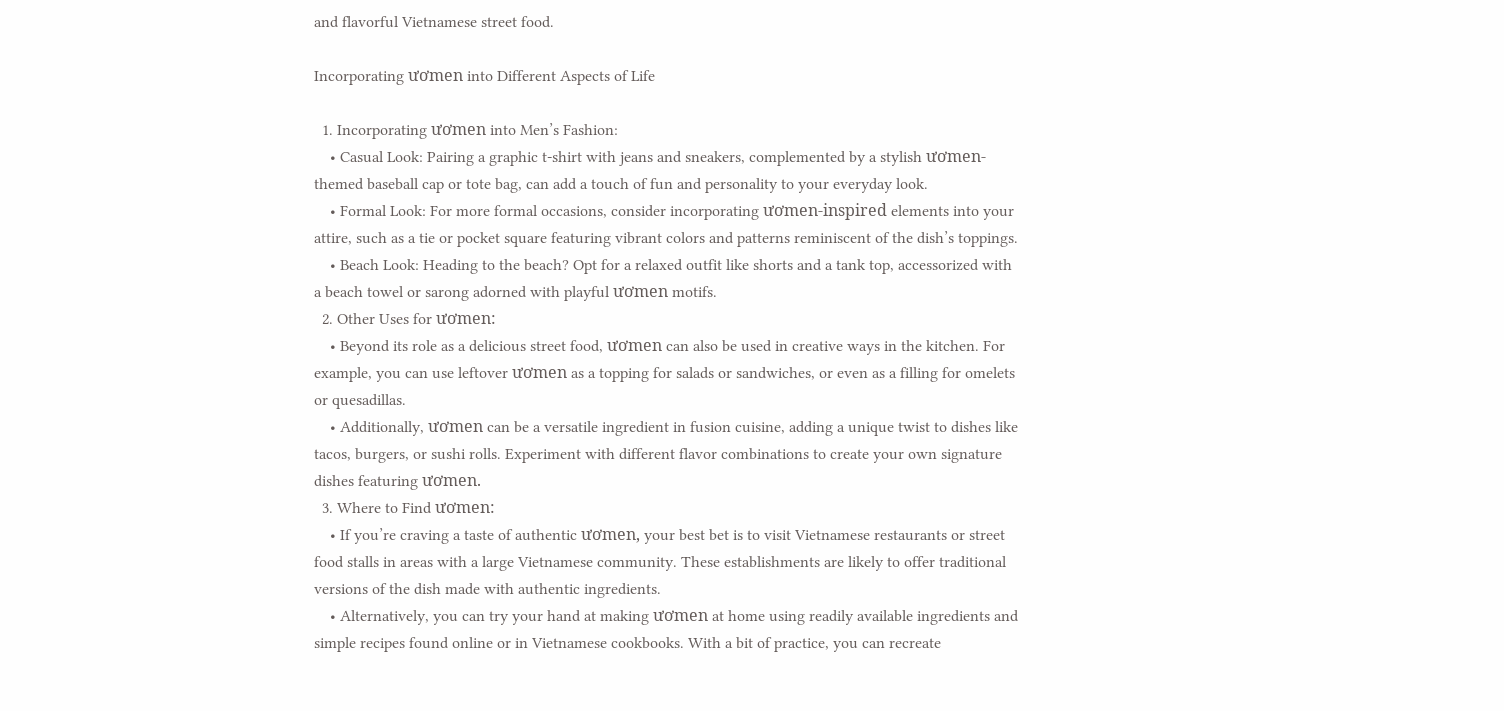and flavorful Vietnamese street food.

Incorporating ươmen into Different Aspects of Life

  1. Incorporating ươmen into Men’s Fashion:
    • Casual Look: Pairing a graphic t-shirt with jeans and sneakers, complemented by a stylish ươmen-themed baseball cap or tote bag, can add a touch of fun and personality to your everyday look.
    • Formal Look: For more formal occasions, consider incorporating ươmen-inspired elements into your attire, such as a tie or pocket square featuring vibrant colors and patterns reminiscent of the dish’s toppings.
    • Beach Look: Heading to the beach? Opt for a relaxed outfit like shorts and a tank top, accessorized with a beach towel or sarong adorned with playful ươmen motifs.
  2. Other Uses for ươmen:
    • Beyond its role as a delicious street food, ươmen can also be used in creative ways in the kitchen. For example, you can use leftover ươmen as a topping for salads or sandwiches, or even as a filling for omelets or quesadillas.
    • Additionally, ươmen can be a versatile ingredient in fusion cuisine, adding a unique twist to dishes like tacos, burgers, or sushi rolls. Experiment with different flavor combinations to create your own signature dishes featuring ươmen.
  3. Where to Find ươmen:
    • If you’re craving a taste of authentic ươmen, your best bet is to visit Vietnamese restaurants or street food stalls in areas with a large Vietnamese community. These establishments are likely to offer traditional versions of the dish made with authentic ingredients.
    • Alternatively, you can try your hand at making ươmen at home using readily available ingredients and simple recipes found online or in Vietnamese cookbooks. With a bit of practice, you can recreate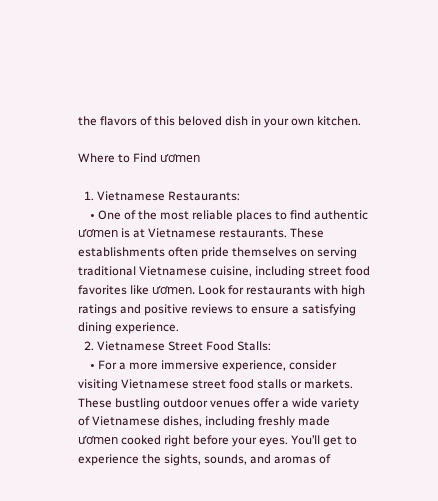the flavors of this beloved dish in your own kitchen.

Where to Find ươmen

  1. Vietnamese Restaurants:
    • One of the most reliable places to find authentic ươmen is at Vietnamese restaurants. These establishments often pride themselves on serving traditional Vietnamese cuisine, including street food favorites like ươmen. Look for restaurants with high ratings and positive reviews to ensure a satisfying dining experience.
  2. Vietnamese Street Food Stalls:
    • For a more immersive experience, consider visiting Vietnamese street food stalls or markets. These bustling outdoor venues offer a wide variety of Vietnamese dishes, including freshly made ươmen cooked right before your eyes. You’ll get to experience the sights, sounds, and aromas of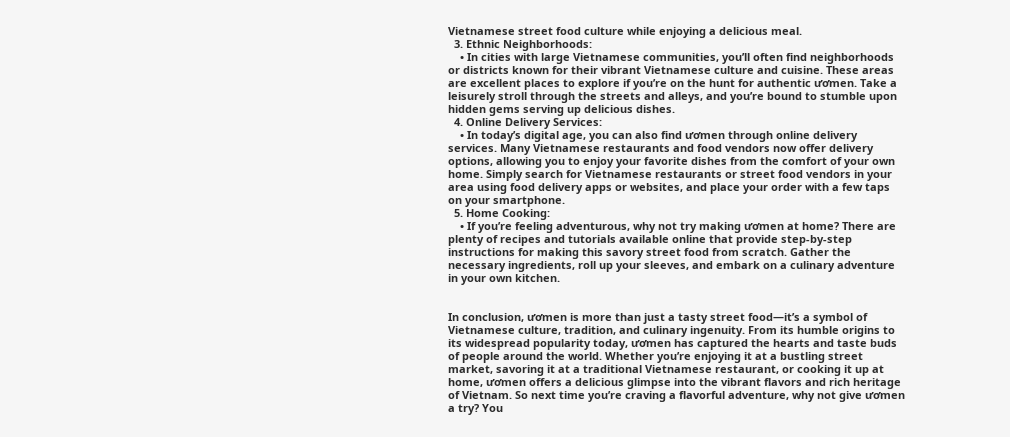Vietnamese street food culture while enjoying a delicious meal.
  3. Ethnic Neighborhoods:
    • In cities with large Vietnamese communities, you’ll often find neighborhoods or districts known for their vibrant Vietnamese culture and cuisine. These areas are excellent places to explore if you’re on the hunt for authentic ươmen. Take a leisurely stroll through the streets and alleys, and you’re bound to stumble upon hidden gems serving up delicious dishes.
  4. Online Delivery Services:
    • In today’s digital age, you can also find ươmen through online delivery services. Many Vietnamese restaurants and food vendors now offer delivery options, allowing you to enjoy your favorite dishes from the comfort of your own home. Simply search for Vietnamese restaurants or street food vendors in your area using food delivery apps or websites, and place your order with a few taps on your smartphone.
  5. Home Cooking:
    • If you’re feeling adventurous, why not try making ươmen at home? There are plenty of recipes and tutorials available online that provide step-by-step instructions for making this savory street food from scratch. Gather the necessary ingredients, roll up your sleeves, and embark on a culinary adventure in your own kitchen.


In conclusion, ươmen is more than just a tasty street food—it’s a symbol of Vietnamese culture, tradition, and culinary ingenuity. From its humble origins to its widespread popularity today, ươmen has captured the hearts and taste buds of people around the world. Whether you’re enjoying it at a bustling street market, savoring it at a traditional Vietnamese restaurant, or cooking it up at home, ươmen offers a delicious glimpse into the vibrant flavors and rich heritage of Vietnam. So next time you’re craving a flavorful adventure, why not give ươmen a try? You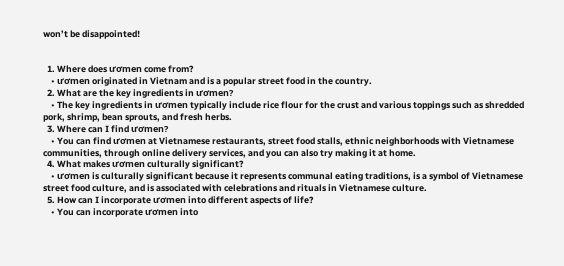won’t be disappointed!


  1. Where does ươmen come from?
    • ươmen originated in Vietnam and is a popular street food in the country.
  2. What are the key ingredients in ươmen?
    • The key ingredients in ươmen typically include rice flour for the crust and various toppings such as shredded pork, shrimp, bean sprouts, and fresh herbs.
  3. Where can I find ươmen?
    • You can find ươmen at Vietnamese restaurants, street food stalls, ethnic neighborhoods with Vietnamese communities, through online delivery services, and you can also try making it at home.
  4. What makes ươmen culturally significant?
    • ươmen is culturally significant because it represents communal eating traditions, is a symbol of Vietnamese street food culture, and is associated with celebrations and rituals in Vietnamese culture.
  5. How can I incorporate ươmen into different aspects of life?
    • You can incorporate ươmen into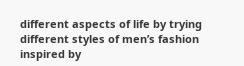different aspects of life by trying different styles of men’s fashion inspired by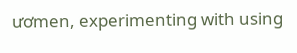ươmen, experimenting with using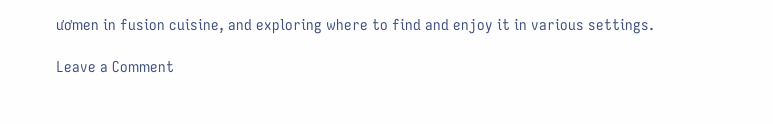ươmen in fusion cuisine, and exploring where to find and enjoy it in various settings.

Leave a Comment